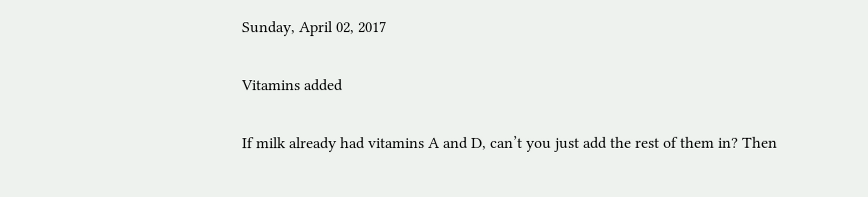Sunday, April 02, 2017

Vitamins added

If milk already had vitamins A and D, can’t you just add the rest of them in? Then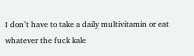I don’t have to take a daily multivitamin or eat whatever the fuck kale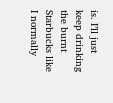is. I’ll just keep drinking the burnt Starbucks like I normally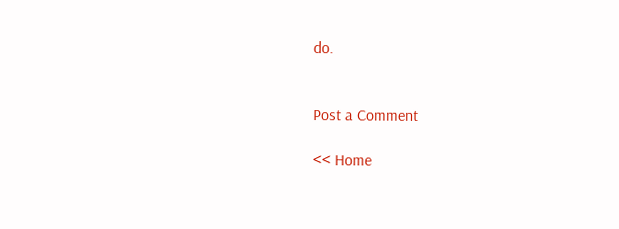do.


Post a Comment

<< Home